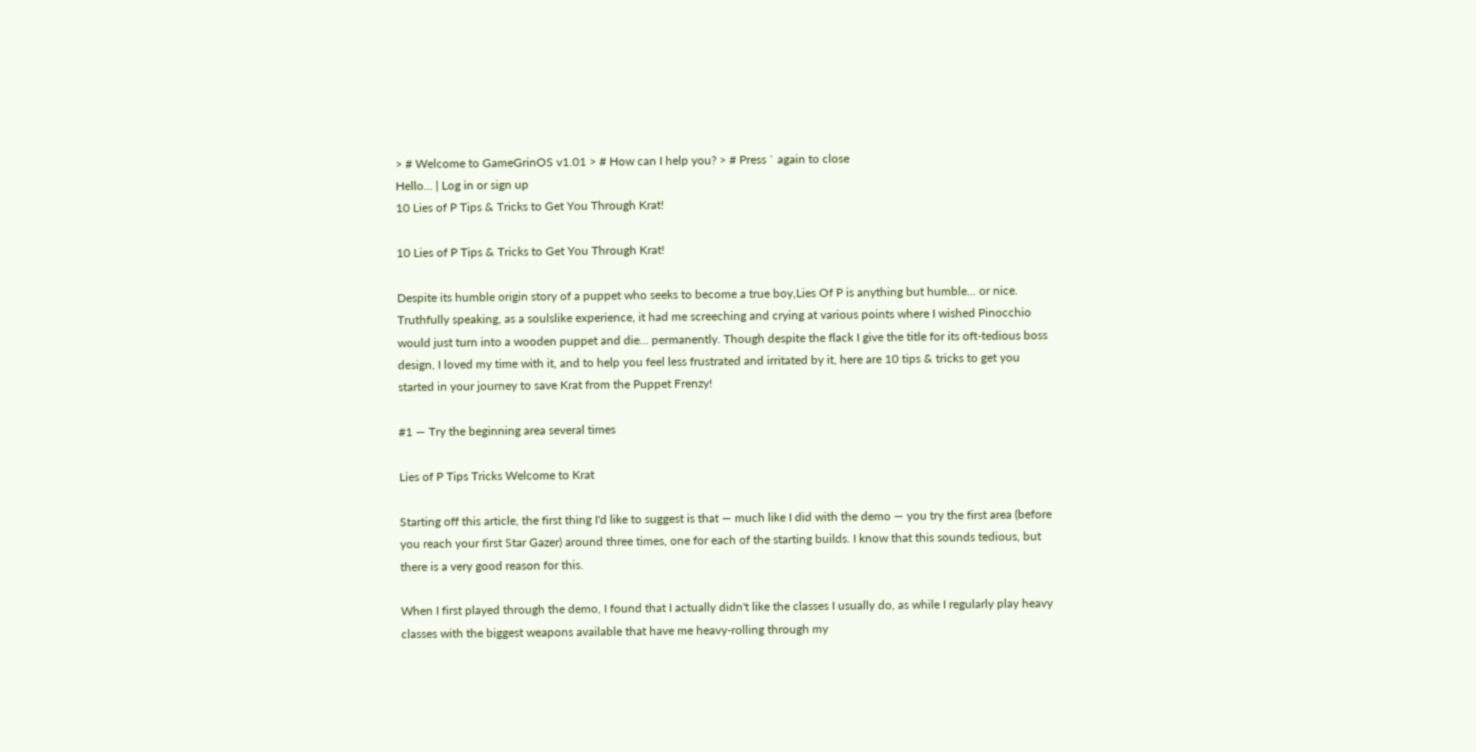> # Welcome to GameGrinOS v1.01 > # How can I help you? > # Press ` again to close
Hello… | Log in or sign up
10 Lies of P Tips & Tricks to Get You Through Krat!

10 Lies of P Tips & Tricks to Get You Through Krat!

Despite its humble origin story of a puppet who seeks to become a true boy,Lies Of P is anything but humble... or nice. Truthfully speaking, as a soulslike experience, it had me screeching and crying at various points where I wished Pinocchio would just turn into a wooden puppet and die... permanently. Though despite the flack I give the title for its oft-tedious boss design, I loved my time with it, and to help you feel less frustrated and irritated by it, here are 10 tips & tricks to get you started in your journey to save Krat from the Puppet Frenzy!

#1 — Try the beginning area several times

Lies of P Tips Tricks Welcome to Krat

Starting off this article, the first thing I'd like to suggest is that — much like I did with the demo — you try the first area (before you reach your first Star Gazer) around three times, one for each of the starting builds. I know that this sounds tedious, but there is a very good reason for this.

When I first played through the demo, I found that I actually didn't like the classes I usually do, as while I regularly play heavy classes with the biggest weapons available that have me heavy-rolling through my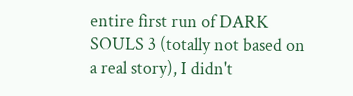entire first run of DARK SOULS 3 (totally not based on a real story), I didn't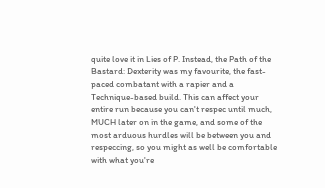quite love it in Lies of P. Instead, the Path of the Bastard: Dexterity was my favourite, the fast-paced combatant with a rapier and a Technique-based build. This can affect your entire run because you can't respec until much, MUCH later on in the game, and some of the most arduous hurdles will be between you and respeccing, so you might as well be comfortable with what you're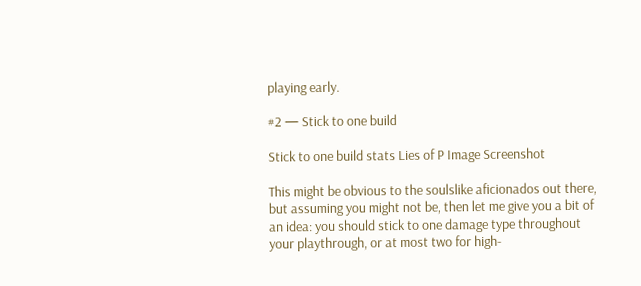playing early.

#2 — Stick to one build

Stick to one build stats Lies of P Image Screenshot

This might be obvious to the soulslike aficionados out there, but assuming you might not be, then let me give you a bit of an idea: you should stick to one damage type throughout your playthrough, or at most two for high-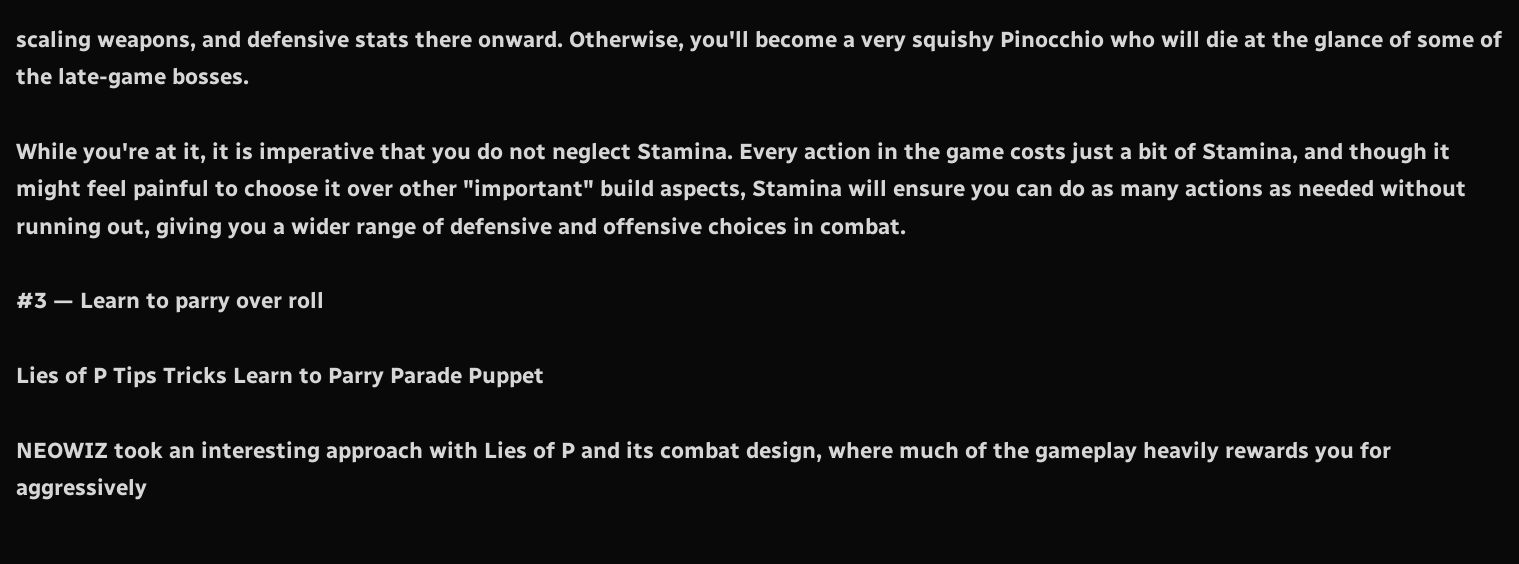scaling weapons, and defensive stats there onward. Otherwise, you'll become a very squishy Pinocchio who will die at the glance of some of the late-game bosses.

While you're at it, it is imperative that you do not neglect Stamina. Every action in the game costs just a bit of Stamina, and though it might feel painful to choose it over other "important" build aspects, Stamina will ensure you can do as many actions as needed without running out, giving you a wider range of defensive and offensive choices in combat.

#3 — Learn to parry over roll

Lies of P Tips Tricks Learn to Parry Parade Puppet

NEOWIZ took an interesting approach with Lies of P and its combat design, where much of the gameplay heavily rewards you for aggressively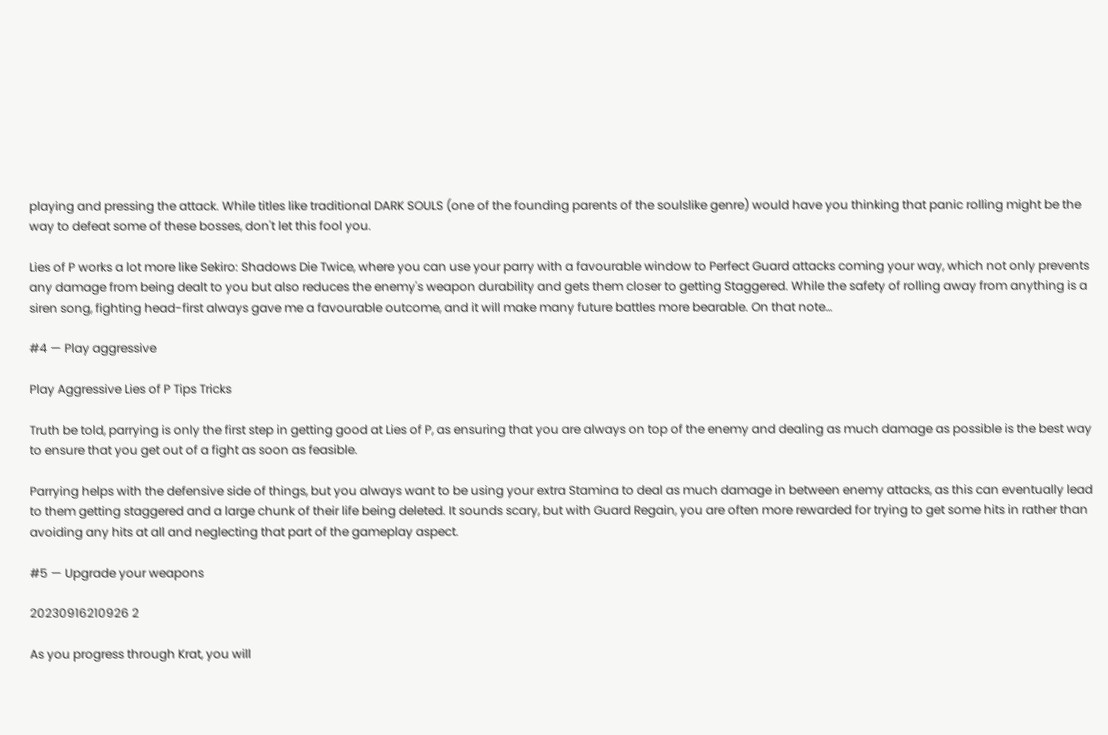playing and pressing the attack. While titles like traditional DARK SOULS (one of the founding parents of the soulslike genre) would have you thinking that panic rolling might be the way to defeat some of these bosses, don't let this fool you.

Lies of P works a lot more like Sekiro: Shadows Die Twice, where you can use your parry with a favourable window to Perfect Guard attacks coming your way, which not only prevents any damage from being dealt to you but also reduces the enemy's weapon durability and gets them closer to getting Staggered. While the safety of rolling away from anything is a siren song, fighting head-first always gave me a favourable outcome, and it will make many future battles more bearable. On that note…

#4 — Play aggressive

Play Aggressive Lies of P Tips Tricks

Truth be told, parrying is only the first step in getting good at Lies of P, as ensuring that you are always on top of the enemy and dealing as much damage as possible is the best way to ensure that you get out of a fight as soon as feasible.

Parrying helps with the defensive side of things, but you always want to be using your extra Stamina to deal as much damage in between enemy attacks, as this can eventually lead to them getting staggered and a large chunk of their life being deleted. It sounds scary, but with Guard Regain, you are often more rewarded for trying to get some hits in rather than avoiding any hits at all and neglecting that part of the gameplay aspect.

#5 — Upgrade your weapons

20230916210926 2

As you progress through Krat, you will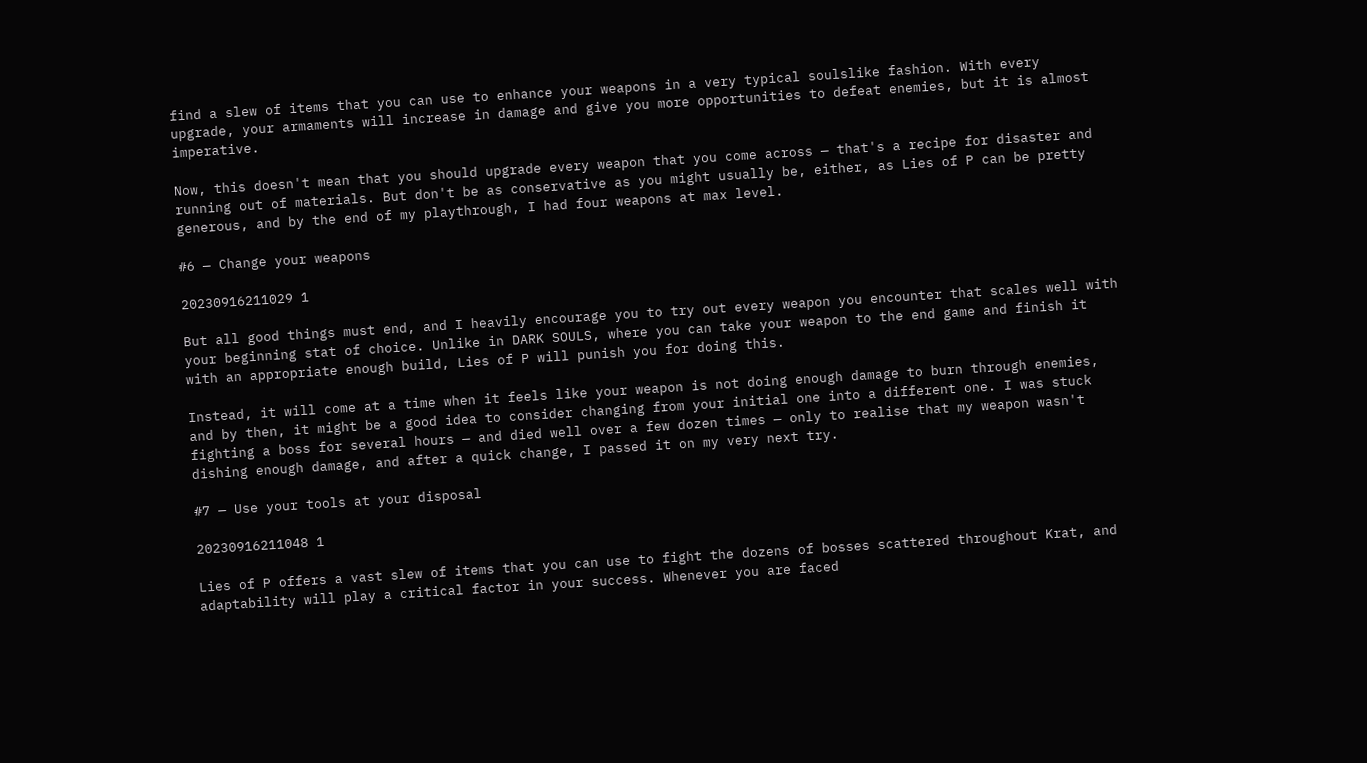find a slew of items that you can use to enhance your weapons in a very typical soulslike fashion. With every upgrade, your armaments will increase in damage and give you more opportunities to defeat enemies, but it is almost imperative.

Now, this doesn't mean that you should upgrade every weapon that you come across — that's a recipe for disaster and running out of materials. But don't be as conservative as you might usually be, either, as Lies of P can be pretty generous, and by the end of my playthrough, I had four weapons at max level.

#6 — Change your weapons

20230916211029 1

But all good things must end, and I heavily encourage you to try out every weapon you encounter that scales well with your beginning stat of choice. Unlike in DARK SOULS, where you can take your weapon to the end game and finish it with an appropriate enough build, Lies of P will punish you for doing this.

Instead, it will come at a time when it feels like your weapon is not doing enough damage to burn through enemies, and by then, it might be a good idea to consider changing from your initial one into a different one. I was stuck fighting a boss for several hours — and died well over a few dozen times — only to realise that my weapon wasn't dishing enough damage, and after a quick change, I passed it on my very next try.

#7 — Use your tools at your disposal

20230916211048 1

Lies of P offers a vast slew of items that you can use to fight the dozens of bosses scattered throughout Krat, and adaptability will play a critical factor in your success. Whenever you are faced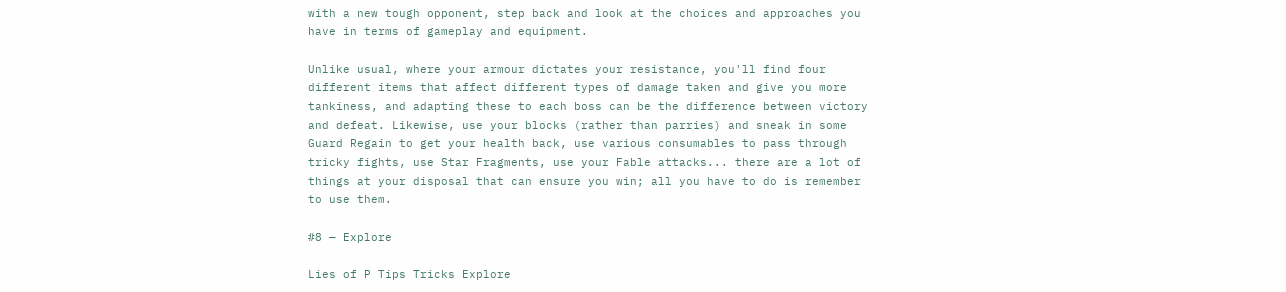with a new tough opponent, step back and look at the choices and approaches you have in terms of gameplay and equipment.

Unlike usual, where your armour dictates your resistance, you'll find four different items that affect different types of damage taken and give you more tankiness, and adapting these to each boss can be the difference between victory and defeat. Likewise, use your blocks (rather than parries) and sneak in some Guard Regain to get your health back, use various consumables to pass through tricky fights, use Star Fragments, use your Fable attacks... there are a lot of things at your disposal that can ensure you win; all you have to do is remember to use them.

#8 — Explore

Lies of P Tips Tricks Explore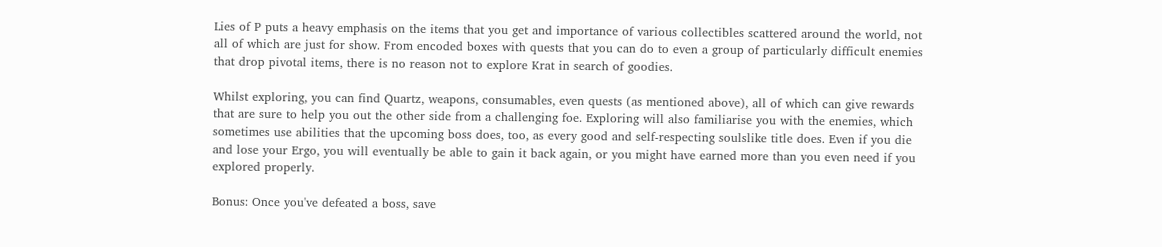Lies of P puts a heavy emphasis on the items that you get and importance of various collectibles scattered around the world, not all of which are just for show. From encoded boxes with quests that you can do to even a group of particularly difficult enemies that drop pivotal items, there is no reason not to explore Krat in search of goodies.

Whilst exploring, you can find Quartz, weapons, consumables, even quests (as mentioned above), all of which can give rewards that are sure to help you out the other side from a challenging foe. Exploring will also familiarise you with the enemies, which sometimes use abilities that the upcoming boss does, too, as every good and self-respecting soulslike title does. Even if you die and lose your Ergo, you will eventually be able to gain it back again, or you might have earned more than you even need if you explored properly.

Bonus: Once you've defeated a boss, save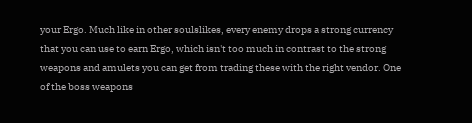your Ergo. Much like in other soulslikes, every enemy drops a strong currency that you can use to earn Ergo, which isn't too much in contrast to the strong weapons and amulets you can get from trading these with the right vendor. One of the boss weapons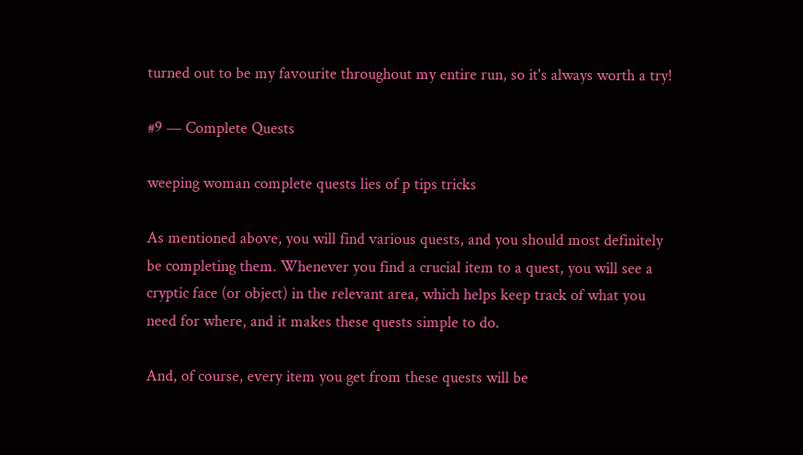turned out to be my favourite throughout my entire run, so it's always worth a try!

#9 — Complete Quests

weeping woman complete quests lies of p tips tricks

As mentioned above, you will find various quests, and you should most definitely be completing them. Whenever you find a crucial item to a quest, you will see a cryptic face (or object) in the relevant area, which helps keep track of what you need for where, and it makes these quests simple to do.

And, of course, every item you get from these quests will be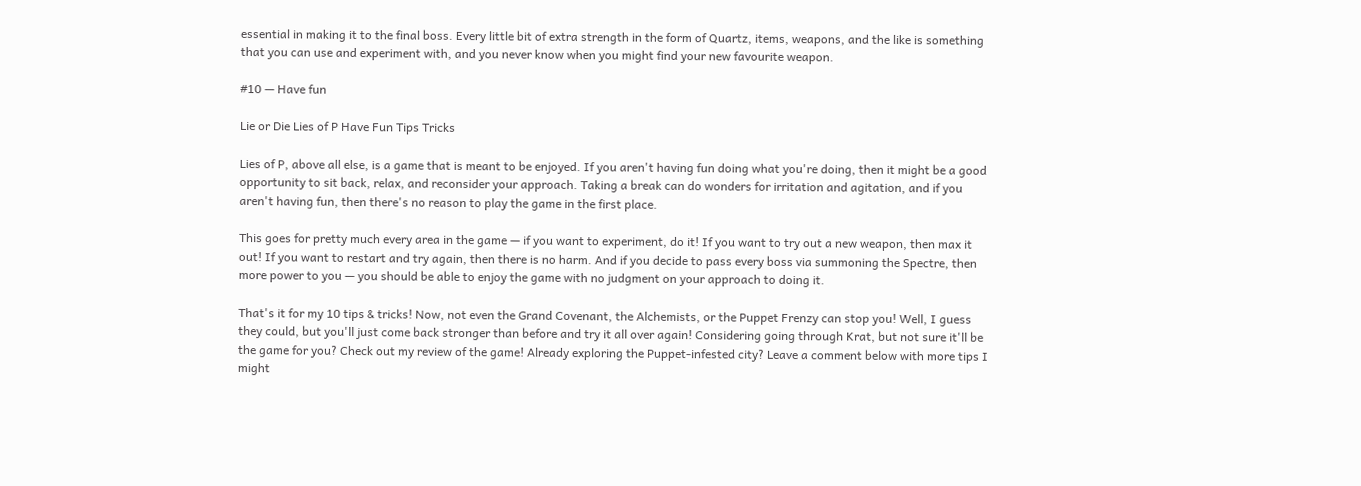essential in making it to the final boss. Every little bit of extra strength in the form of Quartz, items, weapons, and the like is something that you can use and experiment with, and you never know when you might find your new favourite weapon.

#10 — Have fun

Lie or Die Lies of P Have Fun Tips Tricks

Lies of P, above all else, is a game that is meant to be enjoyed. If you aren't having fun doing what you're doing, then it might be a good opportunity to sit back, relax, and reconsider your approach. Taking a break can do wonders for irritation and agitation, and if you aren't having fun, then there's no reason to play the game in the first place.

This goes for pretty much every area in the game — if you want to experiment, do it! If you want to try out a new weapon, then max it out! If you want to restart and try again, then there is no harm. And if you decide to pass every boss via summoning the Spectre, then more power to you — you should be able to enjoy the game with no judgment on your approach to doing it.

That's it for my 10 tips & tricks! Now, not even the Grand Covenant, the Alchemists, or the Puppet Frenzy can stop you! Well, I guess they could, but you'll just come back stronger than before and try it all over again! Considering going through Krat, but not sure it'll be the game for you? Check out my review of the game! Already exploring the Puppet-infested city? Leave a comment below with more tips I might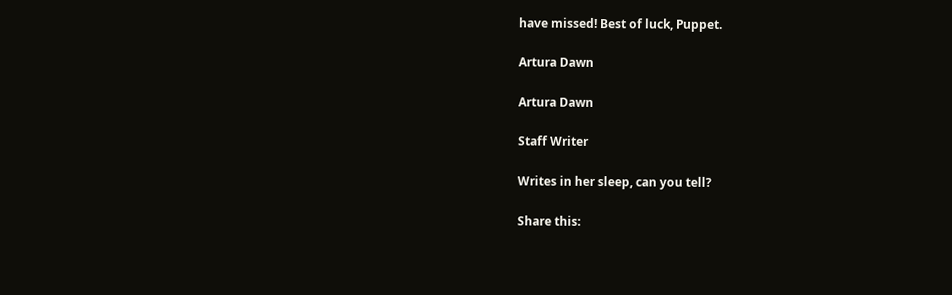have missed! Best of luck, Puppet.

Artura Dawn

Artura Dawn

Staff Writer

Writes in her sleep, can you tell?

Share this: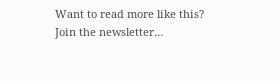Want to read more like this? Join the newsletter…